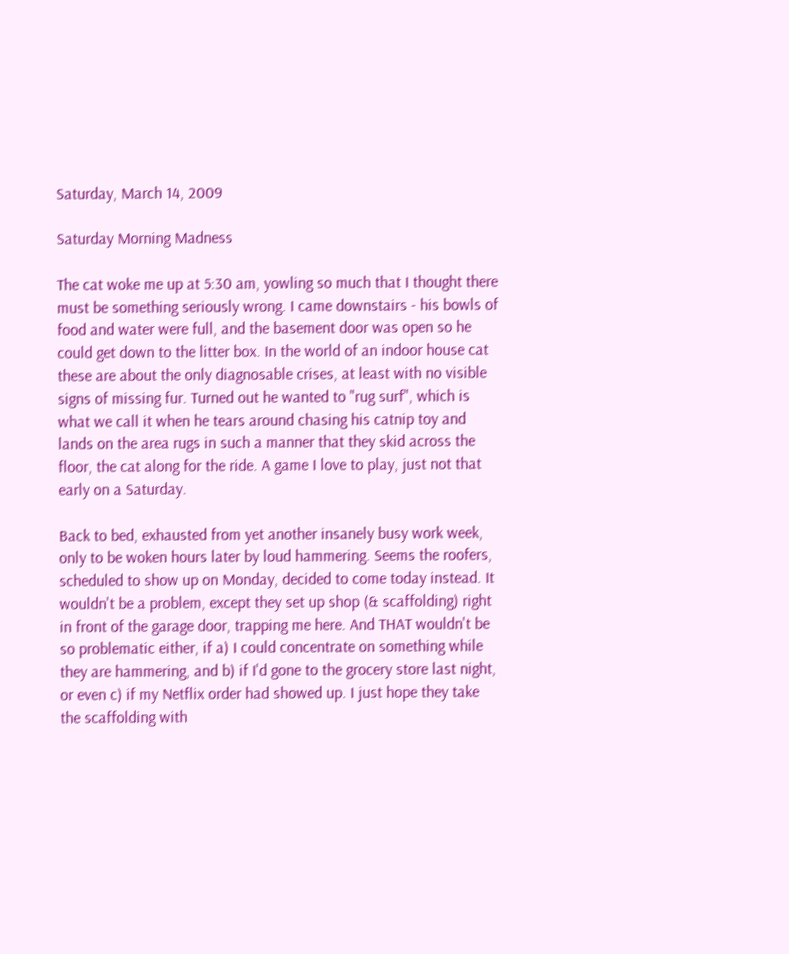Saturday, March 14, 2009

Saturday Morning Madness

The cat woke me up at 5:30 am, yowling so much that I thought there must be something seriously wrong. I came downstairs - his bowls of food and water were full, and the basement door was open so he could get down to the litter box. In the world of an indoor house cat these are about the only diagnosable crises, at least with no visible signs of missing fur. Turned out he wanted to "rug surf", which is what we call it when he tears around chasing his catnip toy and lands on the area rugs in such a manner that they skid across the floor, the cat along for the ride. A game I love to play, just not that early on a Saturday.

Back to bed, exhausted from yet another insanely busy work week, only to be woken hours later by loud hammering. Seems the roofers, scheduled to show up on Monday, decided to come today instead. It wouldn't be a problem, except they set up shop (& scaffolding) right in front of the garage door, trapping me here. And THAT wouldn't be so problematic either, if a) I could concentrate on something while they are hammering, and b) if I'd gone to the grocery store last night, or even c) if my Netflix order had showed up. I just hope they take the scaffolding with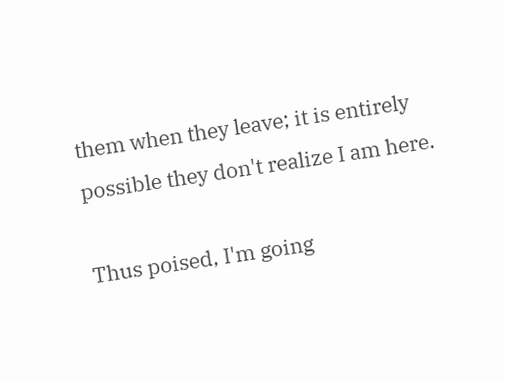them when they leave; it is entirely possible they don't realize I am here.

Thus poised, I'm going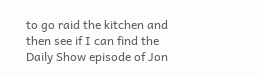to go raid the kitchen and then see if I can find the Daily Show episode of Jon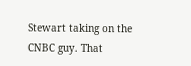Stewart taking on the CNBC guy. That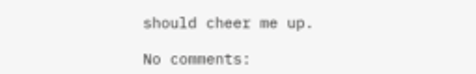should cheer me up.

No comments: